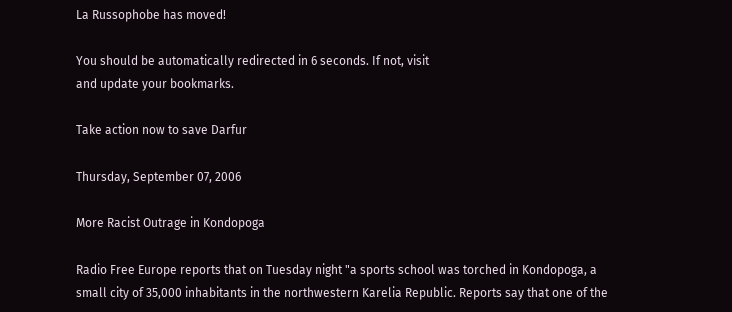La Russophobe has moved!

You should be automatically redirected in 6 seconds. If not, visit
and update your bookmarks.

Take action now to save Darfur

Thursday, September 07, 2006

More Racist Outrage in Kondopoga

Radio Free Europe reports that on Tuesday night "a sports school was torched in Kondopoga, a small city of 35,000 inhabitants in the northwestern Karelia Republic. Reports say that one of the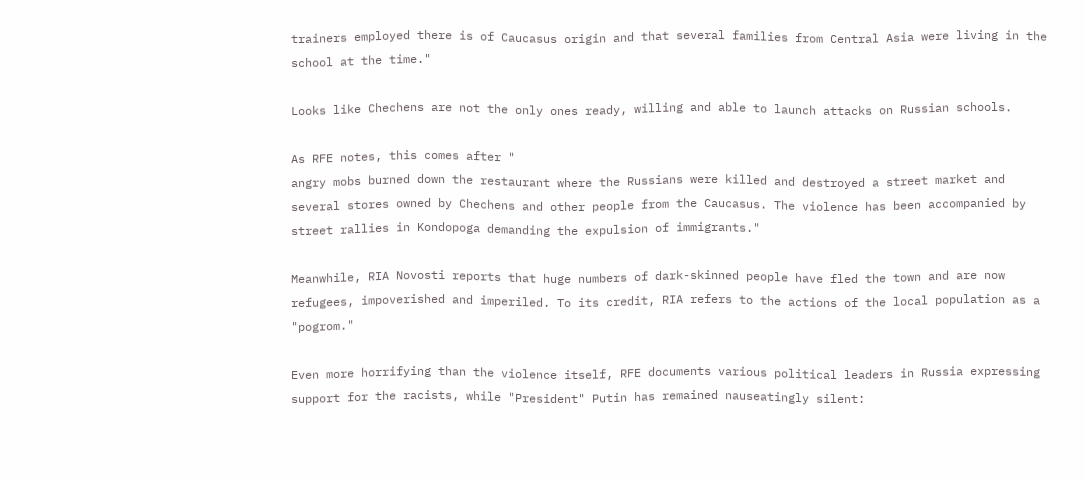trainers employed there is of Caucasus origin and that several families from Central Asia were living in the school at the time."

Looks like Chechens are not the only ones ready, willing and able to launch attacks on Russian schools.

As RFE notes, this comes after "
angry mobs burned down the restaurant where the Russians were killed and destroyed a street market and several stores owned by Chechens and other people from the Caucasus. The violence has been accompanied by street rallies in Kondopoga demanding the expulsion of immigrants."

Meanwhile, RIA Novosti reports that huge numbers of dark-skinned people have fled the town and are now refugees, impoverished and imperiled. To its credit, RIA refers to the actions of the local population as a "pogrom."

Even more horrifying than the violence itself, RFE documents various political leaders in Russia expressing support for the racists, while "President" Putin has remained nauseatingly silent: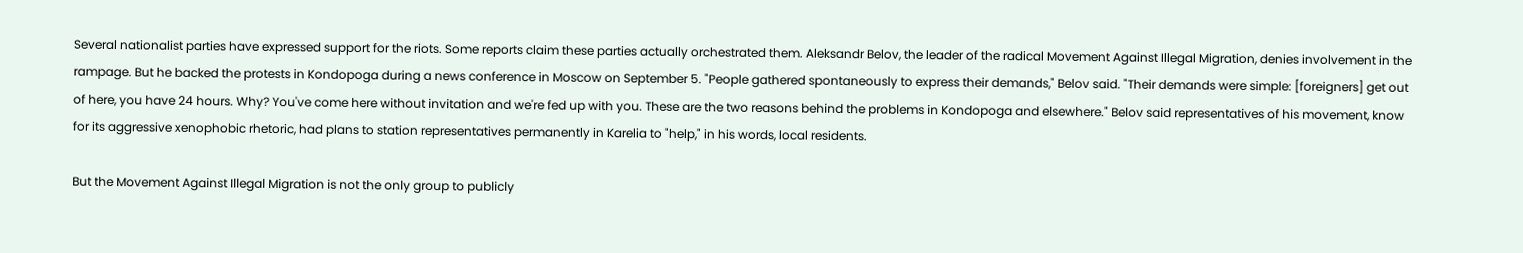Several nationalist parties have expressed support for the riots. Some reports claim these parties actually orchestrated them. Aleksandr Belov, the leader of the radical Movement Against Illegal Migration, denies involvement in the rampage. But he backed the protests in Kondopoga during a news conference in Moscow on September 5. "People gathered spontaneously to express their demands," Belov said. "Their demands were simple: [foreigners] get out of here, you have 24 hours. Why? You've come here without invitation and we're fed up with you. These are the two reasons behind the problems in Kondopoga and elsewhere." Belov said representatives of his movement, know for its aggressive xenophobic rhetoric, had plans to station representatives permanently in Karelia to "help," in his words, local residents.

But the Movement Against Illegal Migration is not the only group to publicly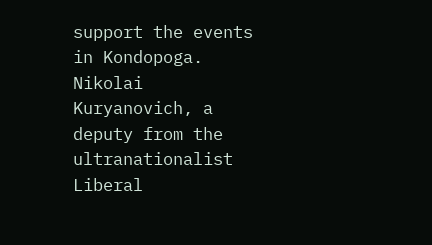support the events in Kondopoga. Nikolai Kuryanovich, a deputy from the ultranationalist Liberal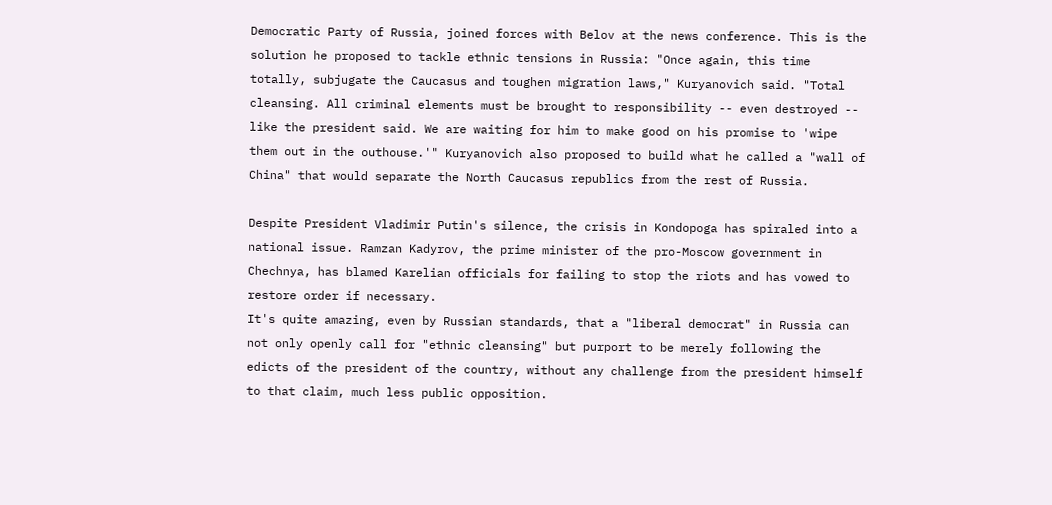Democratic Party of Russia, joined forces with Belov at the news conference. This is the solution he proposed to tackle ethnic tensions in Russia: "Once again, this time totally, subjugate the Caucasus and toughen migration laws," Kuryanovich said. "Total cleansing. All criminal elements must be brought to responsibility -- even destroyed -- like the president said. We are waiting for him to make good on his promise to 'wipe them out in the outhouse.'" Kuryanovich also proposed to build what he called a "wall of China" that would separate the North Caucasus republics from the rest of Russia.

Despite President Vladimir Putin's silence, the crisis in Kondopoga has spiraled into a national issue. Ramzan Kadyrov, the prime minister of the pro-Moscow government in Chechnya, has blamed Karelian officials for failing to stop the riots and has vowed to restore order if necessary.
It's quite amazing, even by Russian standards, that a "liberal democrat" in Russia can not only openly call for "ethnic cleansing" but purport to be merely following the edicts of the president of the country, without any challenge from the president himself to that claim, much less public opposition.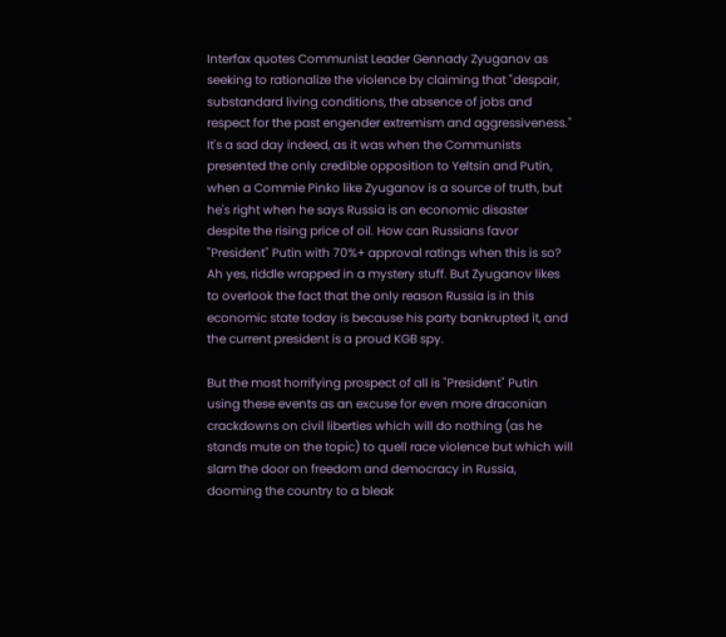Interfax quotes Communist Leader Gennady Zyuganov as seeking to rationalize the violence by claiming that "despair, substandard living conditions, the absence of jobs and respect for the past engender extremism and aggressiveness." It's a sad day indeed, as it was when the Communists presented the only credible opposition to Yeltsin and Putin, when a Commie Pinko like Zyuganov is a source of truth, but he's right when he says Russia is an economic disaster despite the rising price of oil. How can Russians favor "President" Putin with 70%+ approval ratings when this is so? Ah yes, riddle wrapped in a mystery stuff. But Zyuganov likes to overlook the fact that the only reason Russia is in this economic state today is because his party bankrupted it, and the current president is a proud KGB spy.

But the most horrifying prospect of all is "President" Putin using these events as an excuse for even more draconian crackdowns on civil liberties which will do nothing (as he stands mute on the topic) to quell race violence but which will slam the door on freedom and democracy in Russia, dooming the country to a bleak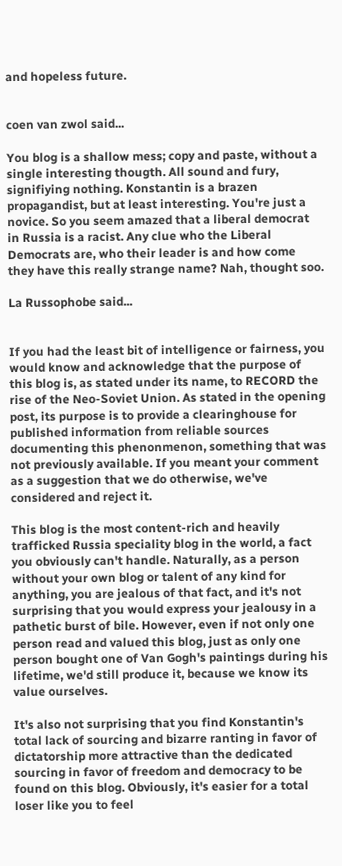and hopeless future.


coen van zwol said...

You blog is a shallow mess; copy and paste, without a single interesting thougth. All sound and fury, signifiying nothing. Konstantin is a brazen propagandist, but at least interesting. You're just a novice. So you seem amazed that a liberal democrat in Russia is a racist. Any clue who the Liberal Democrats are, who their leader is and how come they have this really strange name? Nah, thought soo.

La Russophobe said...


If you had the least bit of intelligence or fairness, you would know and acknowledge that the purpose of this blog is, as stated under its name, to RECORD the rise of the Neo-Soviet Union. As stated in the opening post, its purpose is to provide a clearinghouse for published information from reliable sources documenting this phenonmenon, something that was not previously available. If you meant your comment as a suggestion that we do otherwise, we've considered and reject it.

This blog is the most content-rich and heavily trafficked Russia speciality blog in the world, a fact you obviously can't handle. Naturally, as a person without your own blog or talent of any kind for anything, you are jealous of that fact, and it's not surprising that you would express your jealousy in a pathetic burst of bile. However, even if not only one person read and valued this blog, just as only one person bought one of Van Gogh's paintings during his lifetime, we'd still produce it, because we know its value ourselves.

It's also not surprising that you find Konstantin's total lack of sourcing and bizarre ranting in favor of dictatorship more attractive than the dedicated sourcing in favor of freedom and democracy to be found on this blog. Obviously, it's easier for a total loser like you to feel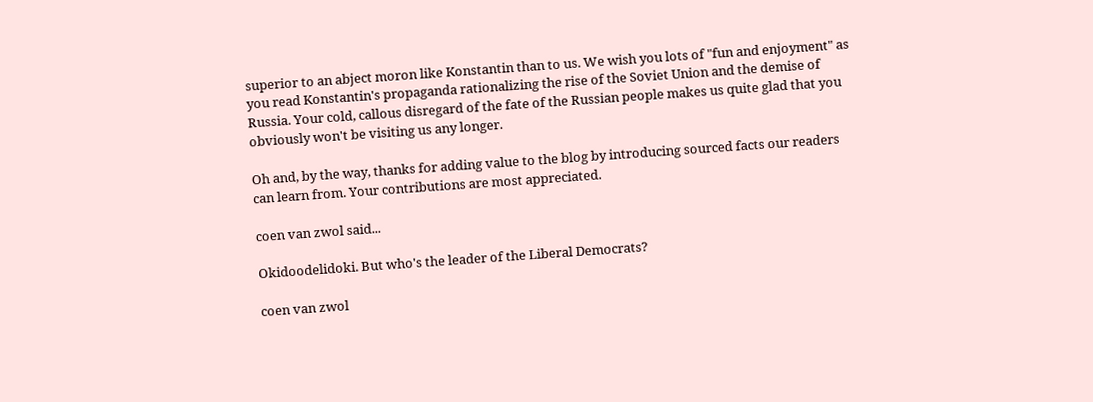superior to an abject moron like Konstantin than to us. We wish you lots of "fun and enjoyment" as you read Konstantin's propaganda rationalizing the rise of the Soviet Union and the demise of Russia. Your cold, callous disregard of the fate of the Russian people makes us quite glad that you obviously won't be visiting us any longer.

Oh and, by the way, thanks for adding value to the blog by introducing sourced facts our readers can learn from. Your contributions are most appreciated.

coen van zwol said...

Okidoodelidoki. But who's the leader of the Liberal Democrats?

coen van zwol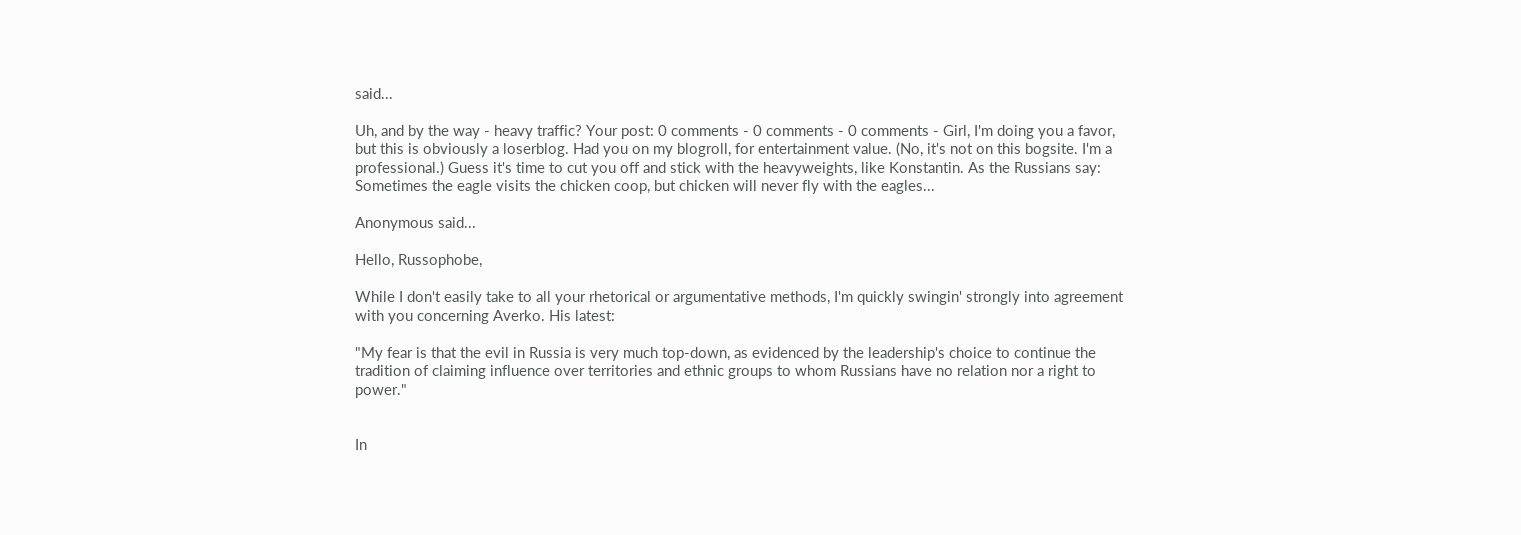said...

Uh, and by the way - heavy traffic? Your post: 0 comments - 0 comments - 0 comments - Girl, I'm doing you a favor, but this is obviously a loserblog. Had you on my blogroll, for entertainment value. (No, it's not on this bogsite. I'm a professional.) Guess it's time to cut you off and stick with the heavyweights, like Konstantin. As the Russians say: Sometimes the eagle visits the chicken coop, but chicken will never fly with the eagles...

Anonymous said...

Hello, Russophobe,

While I don't easily take to all your rhetorical or argumentative methods, I'm quickly swingin' strongly into agreement with you concerning Averko. His latest:

"My fear is that the evil in Russia is very much top-down, as evidenced by the leadership's choice to continue the tradition of claiming influence over territories and ethnic groups to whom Russians have no relation nor a right to power."


In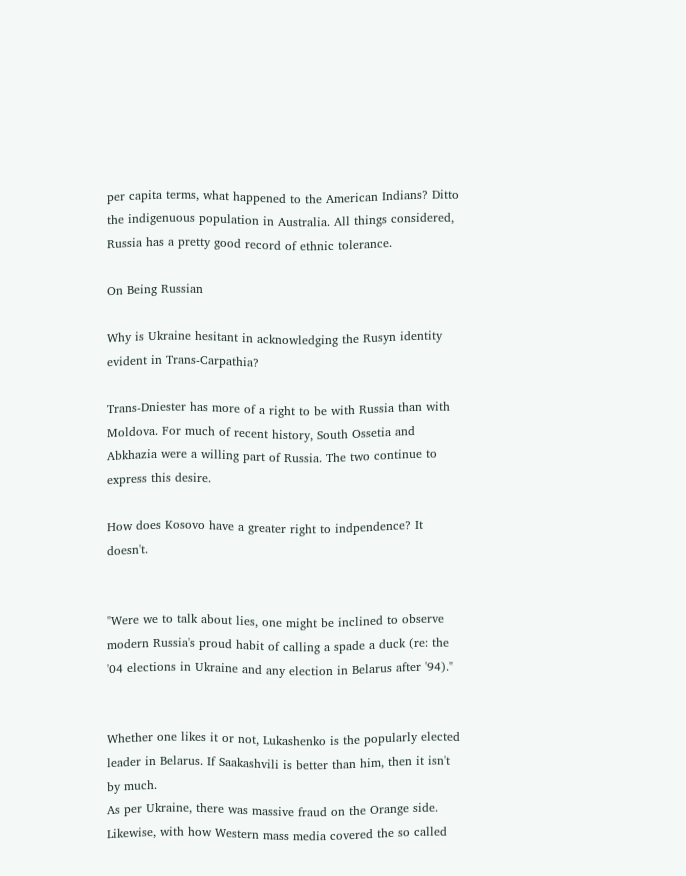per capita terms, what happened to the American Indians? Ditto the indigenuous population in Australia. All things considered, Russia has a pretty good record of ethnic tolerance.

On Being Russian

Why is Ukraine hesitant in acknowledging the Rusyn identity evident in Trans-Carpathia?

Trans-Dniester has more of a right to be with Russia than with Moldova. For much of recent history, South Ossetia and Abkhazia were a willing part of Russia. The two continue to express this desire.

How does Kosovo have a greater right to indpendence? It doesn't.


"Were we to talk about lies, one might be inclined to observe modern Russia's proud habit of calling a spade a duck (re: the '04 elections in Ukraine and any election in Belarus after '94)."


Whether one likes it or not, Lukashenko is the popularly elected leader in Belarus. If Saakashvili is better than him, then it isn't by much.
As per Ukraine, there was massive fraud on the Orange side. Likewise, with how Western mass media covered the so called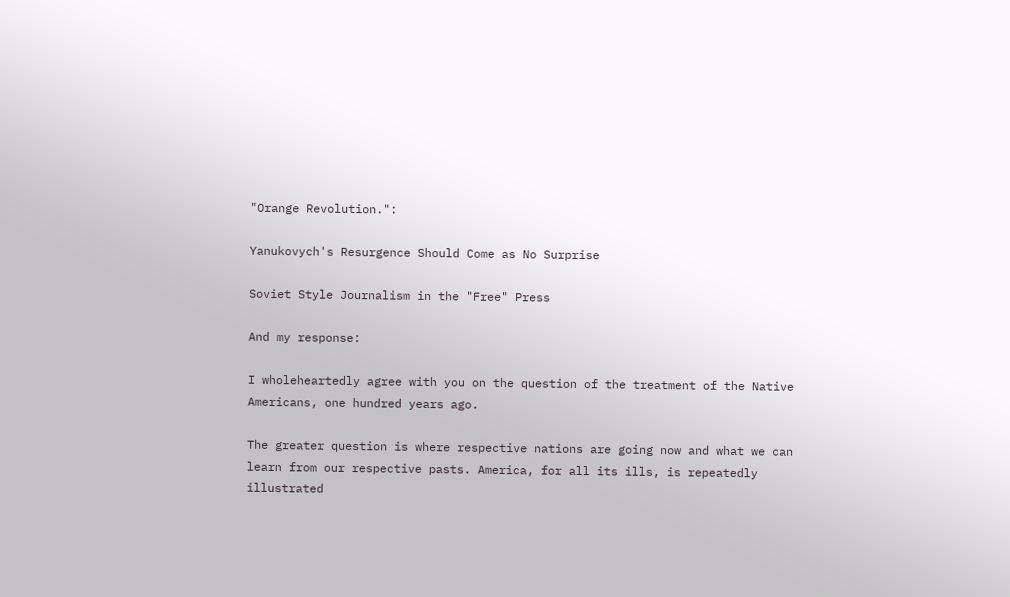"Orange Revolution.":

Yanukovych's Resurgence Should Come as No Surprise

Soviet Style Journalism in the "Free" Press

And my response:

I wholeheartedly agree with you on the question of the treatment of the Native Americans, one hundred years ago.

The greater question is where respective nations are going now and what we can learn from our respective pasts. America, for all its ills, is repeatedly illustrated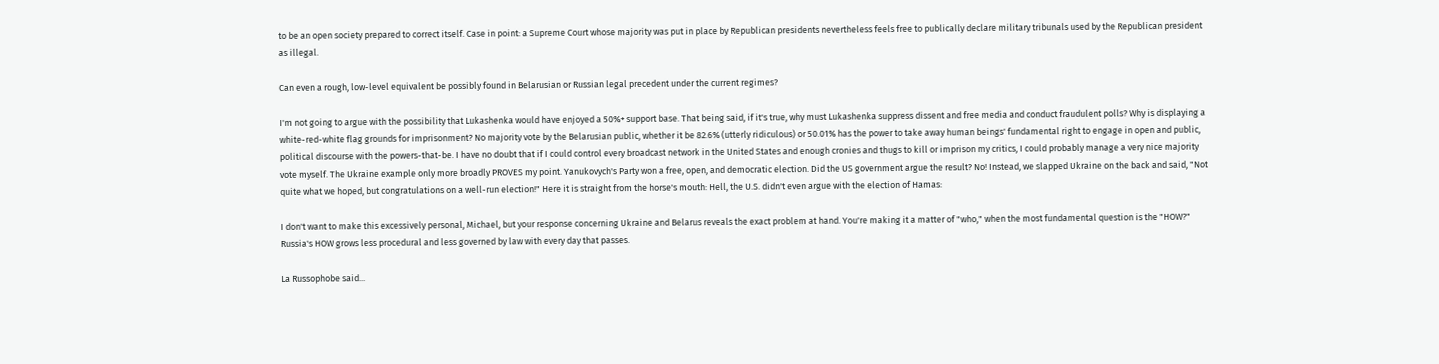to be an open society prepared to correct itself. Case in point: a Supreme Court whose majority was put in place by Republican presidents nevertheless feels free to publically declare military tribunals used by the Republican president as illegal.

Can even a rough, low-level equivalent be possibly found in Belarusian or Russian legal precedent under the current regimes?

I'm not going to argue with the possibility that Lukashenka would have enjoyed a 50%+ support base. That being said, if it's true, why must Lukashenka suppress dissent and free media and conduct fraudulent polls? Why is displaying a white-red-white flag grounds for imprisonment? No majority vote by the Belarusian public, whether it be 82.6% (utterly ridiculous) or 50.01% has the power to take away human beings' fundamental right to engage in open and public, political discourse with the powers-that-be. I have no doubt that if I could control every broadcast network in the United States and enough cronies and thugs to kill or imprison my critics, I could probably manage a very nice majority vote myself. The Ukraine example only more broadly PROVES my point. Yanukovych's Party won a free, open, and democratic election. Did the US government argue the result? No! Instead, we slapped Ukraine on the back and said, "Not quite what we hoped, but congratulations on a well-run election!" Here it is straight from the horse's mouth: Hell, the U.S. didn't even argue with the election of Hamas:

I don't want to make this excessively personal, Michael, but your response concerning Ukraine and Belarus reveals the exact problem at hand. You're making it a matter of "who," when the most fundamental question is the "HOW?" Russia's HOW grows less procedural and less governed by law with every day that passes.

La Russophobe said...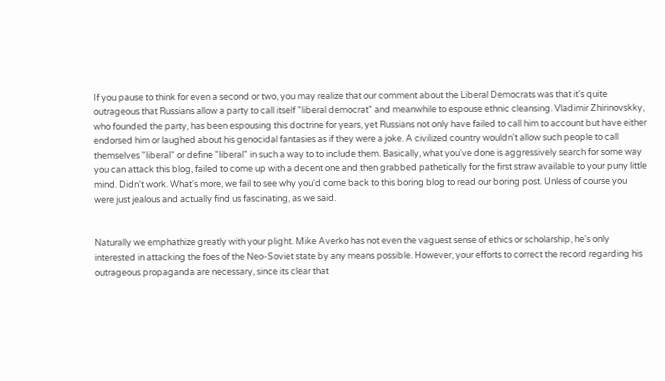If you pause to think for even a second or two, you may realize that our comment about the Liberal Democrats was that it's quite outrageous that Russians allow a party to call itself "liberal democrat" and meanwhile to espouse ethnic cleansing. Vladimir Zhirinovskky, who founded the party, has been espousing this doctrine for years, yet Russians not only have failed to call him to account but have either endorsed him or laughed about his genocidal fantasies as if they were a joke. A civilized country wouldn't allow such people to call themselves "liberal" or define "liberal" in such a way to to include them. Basically, what you've done is aggressively search for some way you can attack this blog, failed to come up with a decent one and then grabbed pathetically for the first straw available to your puny little mind. Didn't work. What's more, we fail to see why you'd come back to this boring blog to read our boring post. Unless of course you were just jealous and actually find us fascinating, as we said.


Naturally we emphathize greatly with your plight. Mike Averko has not even the vaguest sense of ethics or scholarship, he's only interested in attacking the foes of the Neo-Soviet state by any means possible. However, your efforts to correct the record regarding his outrageous propaganda are necessary, since its clear that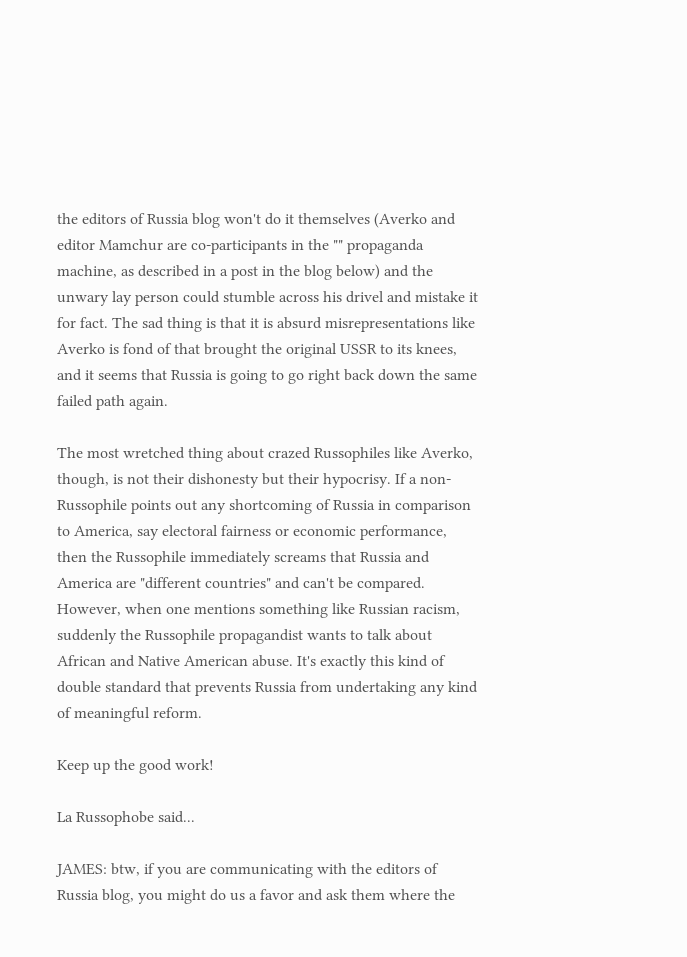the editors of Russia blog won't do it themselves (Averko and editor Mamchur are co-participants in the "" propaganda machine, as described in a post in the blog below) and the unwary lay person could stumble across his drivel and mistake it for fact. The sad thing is that it is absurd misrepresentations like Averko is fond of that brought the original USSR to its knees, and it seems that Russia is going to go right back down the same failed path again.

The most wretched thing about crazed Russophiles like Averko, though, is not their dishonesty but their hypocrisy. If a non-Russophile points out any shortcoming of Russia in comparison to America, say electoral fairness or economic performance, then the Russophile immediately screams that Russia and America are "different countries" and can't be compared. However, when one mentions something like Russian racism, suddenly the Russophile propagandist wants to talk about African and Native American abuse. It's exactly this kind of double standard that prevents Russia from undertaking any kind of meaningful reform.

Keep up the good work!

La Russophobe said...

JAMES: btw, if you are communicating with the editors of Russia blog, you might do us a favor and ask them where the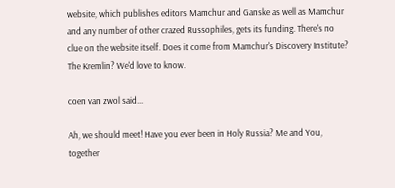website, which publishes editors Mamchur and Ganske as well as Mamchur and any number of other crazed Russophiles, gets its funding. There's no clue on the website itself. Does it come from Mamchur's Discovery Institute? The Kremlin? We'd love to know.

coen van zwol said...

Ah, we should meet! Have you ever been in Holy Russia? Me and You, together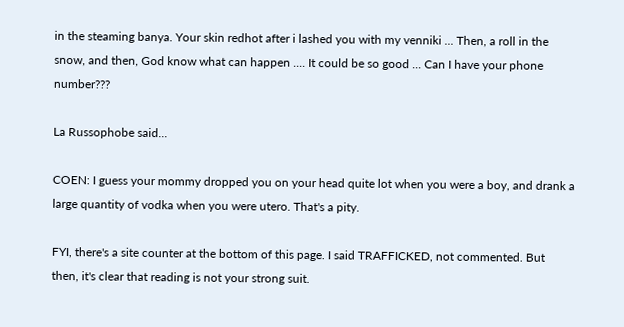in the steaming banya. Your skin redhot after i lashed you with my venniki ... Then, a roll in the snow, and then, God know what can happen .... It could be so good ... Can I have your phone number???

La Russophobe said...

COEN: I guess your mommy dropped you on your head quite lot when you were a boy, and drank a large quantity of vodka when you were utero. That's a pity.

FYI, there's a site counter at the bottom of this page. I said TRAFFICKED, not commented. But then, it's clear that reading is not your strong suit.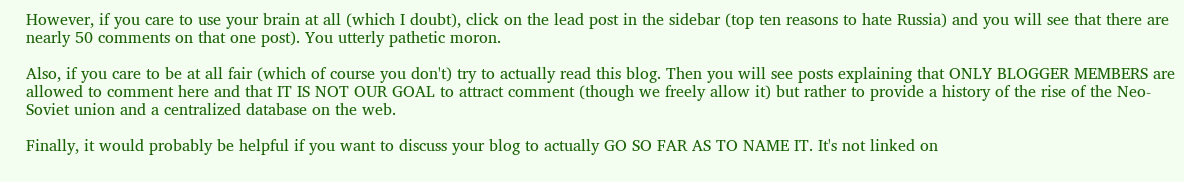However, if you care to use your brain at all (which I doubt), click on the lead post in the sidebar (top ten reasons to hate Russia) and you will see that there are nearly 50 comments on that one post). You utterly pathetic moron.

Also, if you care to be at all fair (which of course you don't) try to actually read this blog. Then you will see posts explaining that ONLY BLOGGER MEMBERS are allowed to comment here and that IT IS NOT OUR GOAL to attract comment (though we freely allow it) but rather to provide a history of the rise of the Neo-Soviet union and a centralized database on the web.

Finally, it would probably be helpful if you want to discuss your blog to actually GO SO FAR AS TO NAME IT. It's not linked on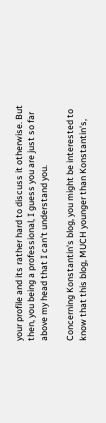your profile and its rather hard to discuss it otherwise. But then, you being a professional, I guess you are just so far above my head that I can't understand you.

Concerning Konstantin's blog, you might be interested to know that this blog, MUCH younger than Konstantin's,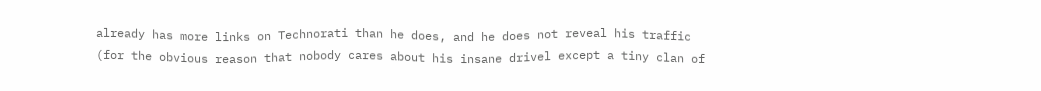already has more links on Technorati than he does, and he does not reveal his traffic (for the obvious reason that nobody cares about his insane drivel except a tiny clan of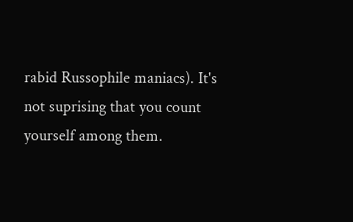rabid Russophile maniacs). It's not suprising that you count yourself among them.